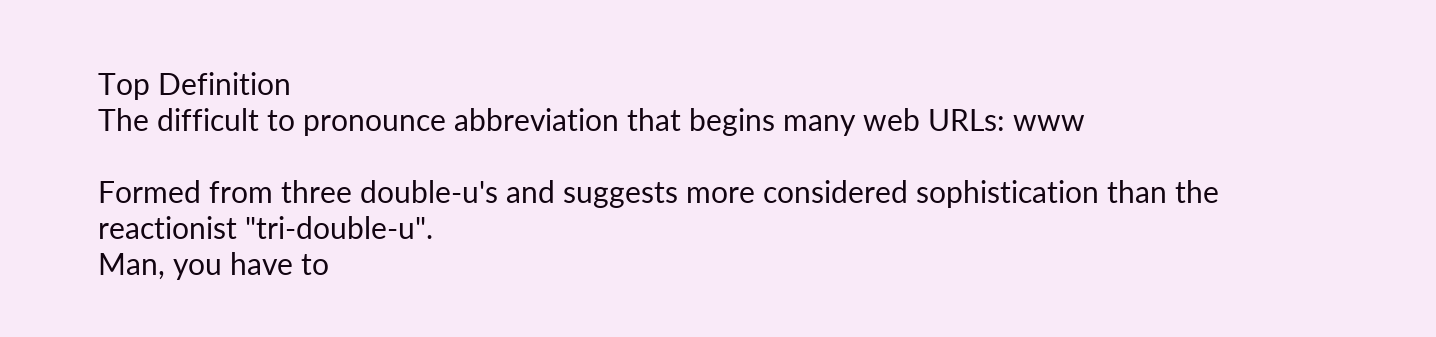Top Definition
The difficult to pronounce abbreviation that begins many web URLs: www

Formed from three double-u's and suggests more considered sophistication than the reactionist "tri-double-u".
Man, you have to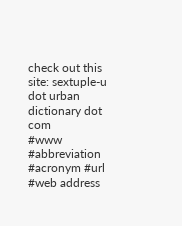check out this site: sextuple-u dot urban dictionary dot com
#www #abbreviation #acronym #url #web address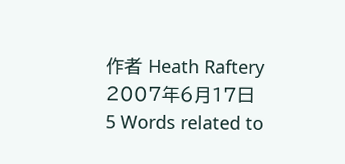作者 Heath Raftery 2007年6月17日
5 Words related to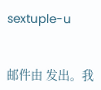sextuple-u


邮件由 发出。我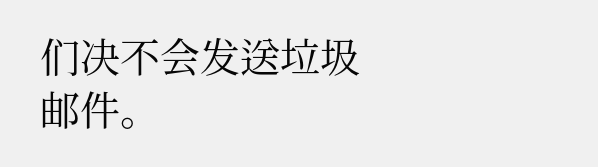们决不会发送垃圾邮件。